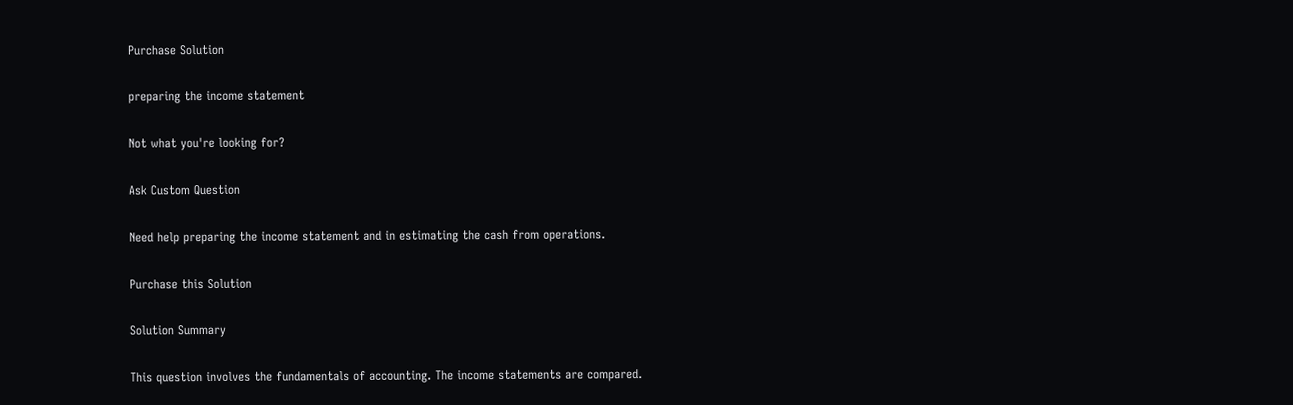Purchase Solution

preparing the income statement

Not what you're looking for?

Ask Custom Question

Need help preparing the income statement and in estimating the cash from operations.

Purchase this Solution

Solution Summary

This question involves the fundamentals of accounting. The income statements are compared.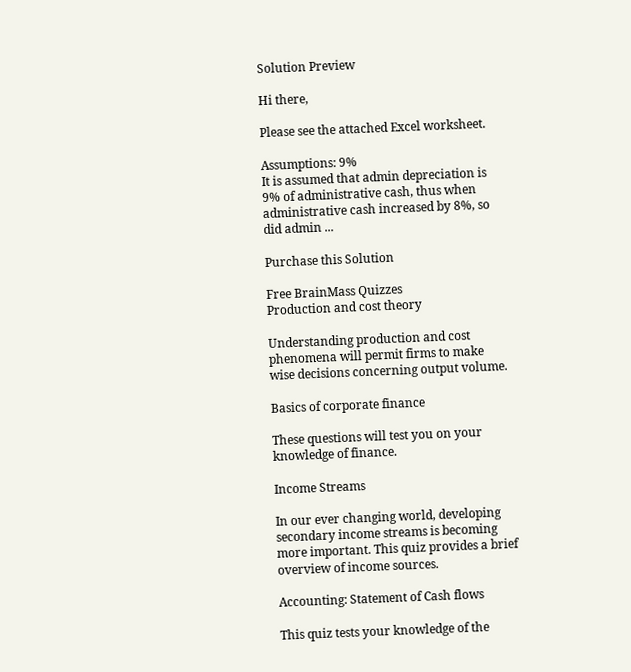Solution Preview

Hi there,

Please see the attached Excel worksheet.

Assumptions: 9%
It is assumed that admin depreciation is 9% of administrative cash, thus when administrative cash increased by 8%, so did admin ...

Purchase this Solution

Free BrainMass Quizzes
Production and cost theory

Understanding production and cost phenomena will permit firms to make wise decisions concerning output volume.

Basics of corporate finance

These questions will test you on your knowledge of finance.

Income Streams

In our ever changing world, developing secondary income streams is becoming more important. This quiz provides a brief overview of income sources.

Accounting: Statement of Cash flows

This quiz tests your knowledge of the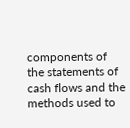components of the statements of cash flows and the methods used to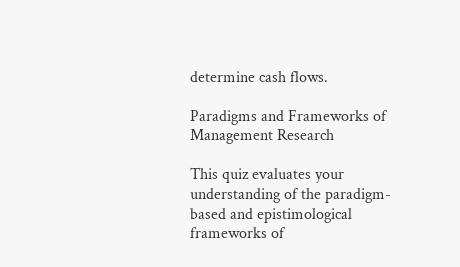determine cash flows.

Paradigms and Frameworks of Management Research

This quiz evaluates your understanding of the paradigm-based and epistimological frameworks of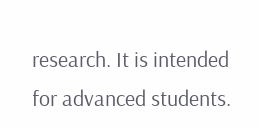research. It is intended for advanced students.